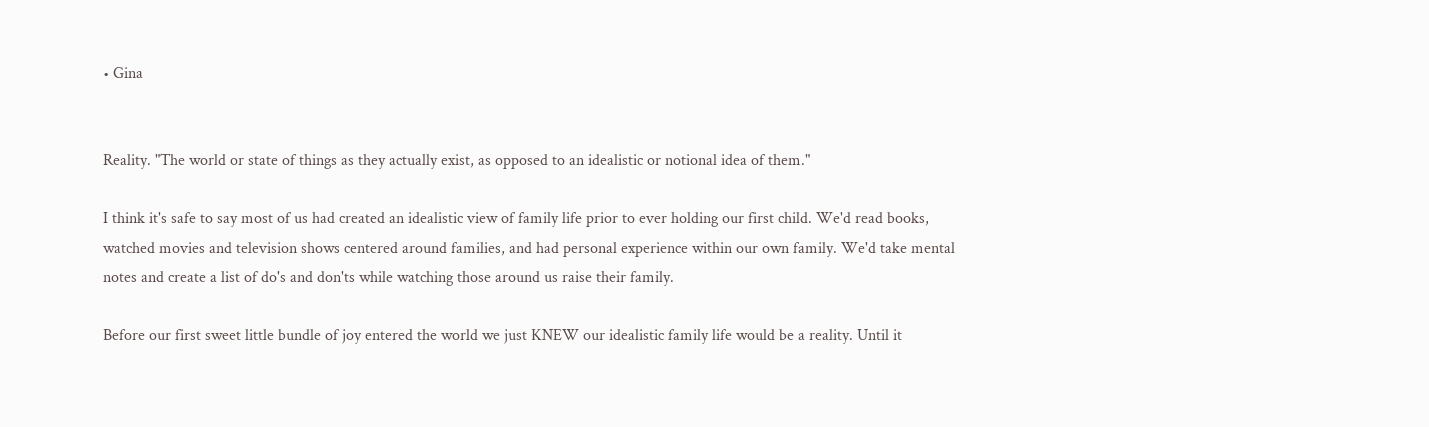• Gina


Reality. "The world or state of things as they actually exist, as opposed to an idealistic or notional idea of them."

I think it's safe to say most of us had created an idealistic view of family life prior to ever holding our first child. We'd read books, watched movies and television shows centered around families, and had personal experience within our own family. We'd take mental notes and create a list of do's and don'ts while watching those around us raise their family.

Before our first sweet little bundle of joy entered the world we just KNEW our idealistic family life would be a reality. Until it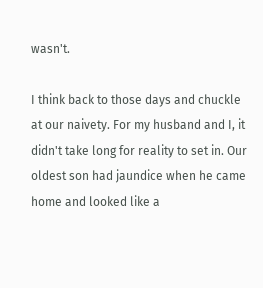wasn't.

I think back to those days and chuckle at our naivety. For my husband and I, it didn't take long for reality to set in. Our oldest son had jaundice when he came home and looked like a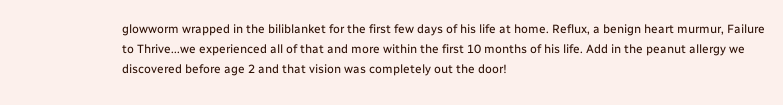glowworm wrapped in the biliblanket for the first few days of his life at home. Reflux, a benign heart murmur, Failure to Thrive...we experienced all of that and more within the first 10 months of his life. Add in the peanut allergy we discovered before age 2 and that vision was completely out the door!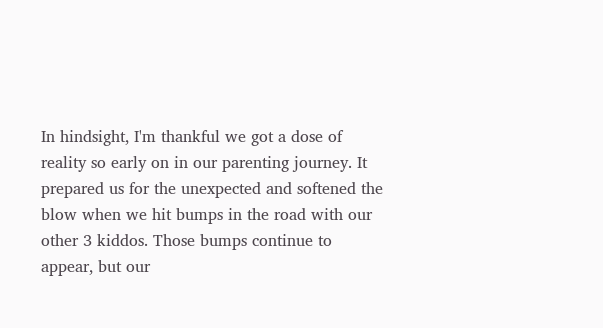In hindsight, I'm thankful we got a dose of reality so early on in our parenting journey. It prepared us for the unexpected and softened the blow when we hit bumps in the road with our other 3 kiddos. Those bumps continue to appear, but our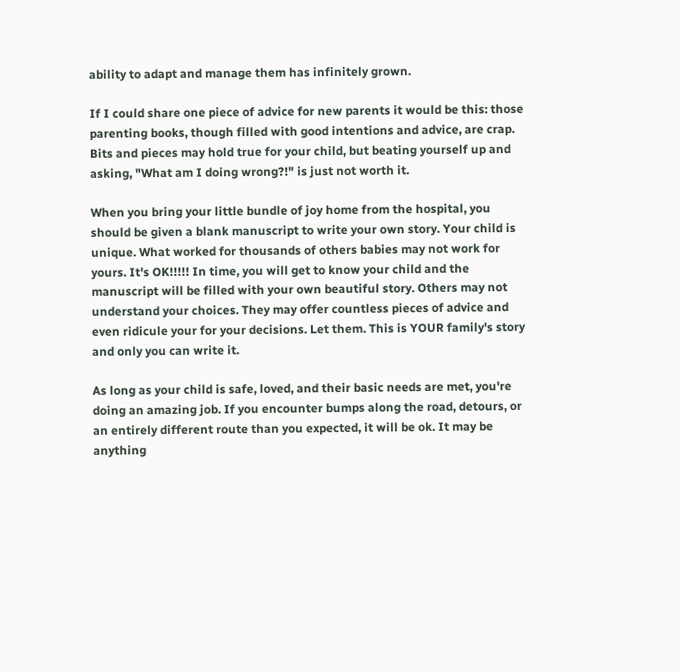ability to adapt and manage them has infinitely grown.

If I could share one piece of advice for new parents it would be this: those parenting books, though filled with good intentions and advice, are crap. Bits and pieces may hold true for your child, but beating yourself up and asking, "What am I doing wrong?!" is just not worth it.

When you bring your little bundle of joy home from the hospital, you should be given a blank manuscript to write your own story. Your child is unique. What worked for thousands of others babies may not work for yours. It's OK!!!!! In time, you will get to know your child and the manuscript will be filled with your own beautiful story. Others may not understand your choices. They may offer countless pieces of advice and even ridicule your for your decisions. Let them. This is YOUR family's story and only you can write it.

As long as your child is safe, loved, and their basic needs are met, you're doing an amazing job. If you encounter bumps along the road, detours, or an entirely different route than you expected, it will be ok. It may be anything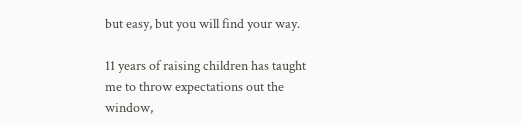but easy, but you will find your way.

11 years of raising children has taught me to throw expectations out the window,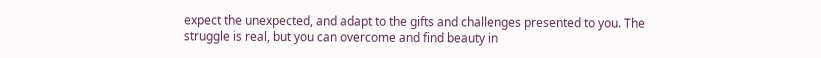expect the unexpected, and adapt to the gifts and challenges presented to you. The struggle is real, but you can overcome and find beauty in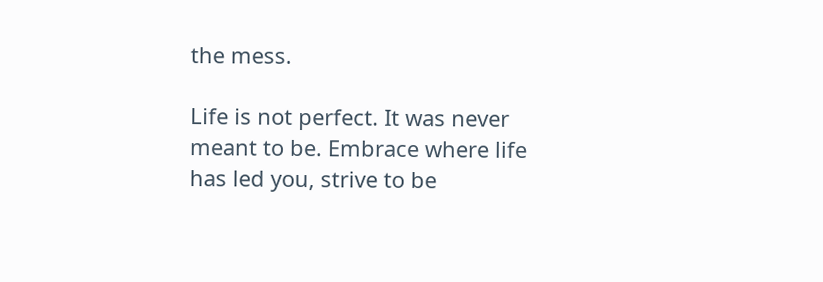the mess.

Life is not perfect. It was never meant to be. Embrace where life has led you, strive to be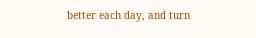better each day, and turn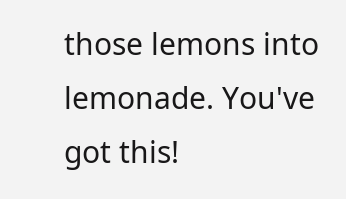those lemons into lemonade. You've got this!